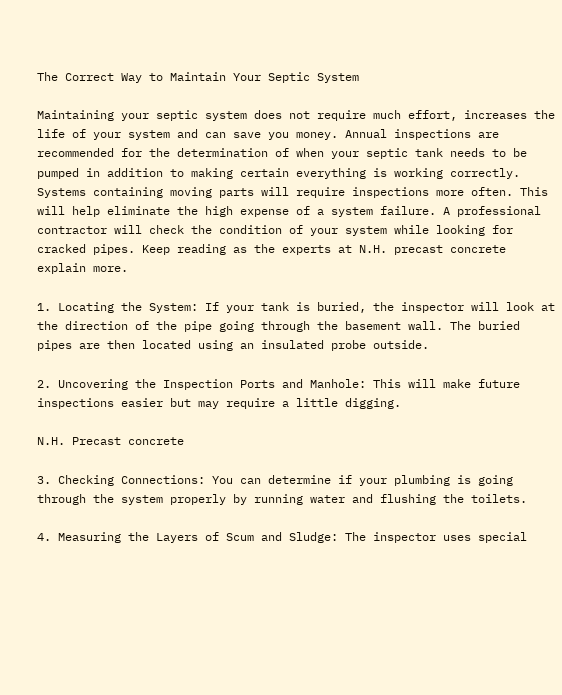The Correct Way to Maintain Your Septic System

Maintaining your septic system does not require much effort, increases the life of your system and can save you money. Annual inspections are recommended for the determination of when your septic tank needs to be pumped in addition to making certain everything is working correctly. Systems containing moving parts will require inspections more often. This will help eliminate the high expense of a system failure. A professional contractor will check the condition of your system while looking for cracked pipes. Keep reading as the experts at N.H. precast concrete explain more.

1. Locating the System: If your tank is buried, the inspector will look at the direction of the pipe going through the basement wall. The buried pipes are then located using an insulated probe outside.

2. Uncovering the Inspection Ports and Manhole: This will make future inspections easier but may require a little digging.

N.H. Precast concrete

3. Checking Connections: You can determine if your plumbing is going through the system properly by running water and flushing the toilets.

4. Measuring the Layers of Scum and Sludge: The inspector uses special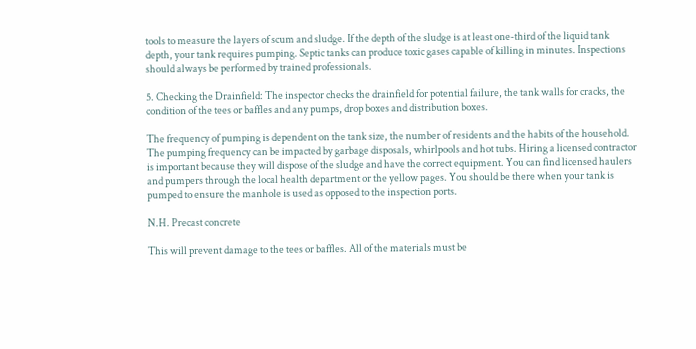tools to measure the layers of scum and sludge. If the depth of the sludge is at least one-third of the liquid tank depth, your tank requires pumping. Septic tanks can produce toxic gases capable of killing in minutes. Inspections should always be performed by trained professionals.

5. Checking the Drainfield: The inspector checks the drainfield for potential failure, the tank walls for cracks, the condition of the tees or baffles and any pumps, drop boxes and distribution boxes.

The frequency of pumping is dependent on the tank size, the number of residents and the habits of the household. The pumping frequency can be impacted by garbage disposals, whirlpools and hot tubs. Hiring a licensed contractor is important because they will dispose of the sludge and have the correct equipment. You can find licensed haulers and pumpers through the local health department or the yellow pages. You should be there when your tank is pumped to ensure the manhole is used as opposed to the inspection ports.

N.H. Precast concrete

This will prevent damage to the tees or baffles. All of the materials must be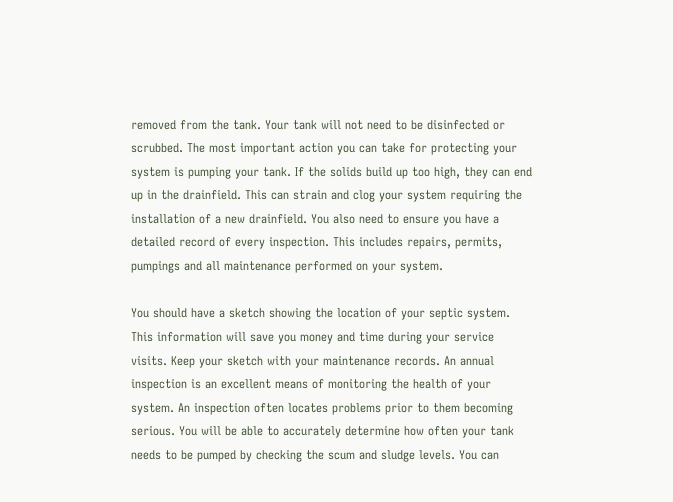removed from the tank. Your tank will not need to be disinfected or scrubbed. The most important action you can take for protecting your system is pumping your tank. If the solids build up too high, they can end up in the drainfield. This can strain and clog your system requiring the installation of a new drainfield. You also need to ensure you have a detailed record of every inspection. This includes repairs, permits, pumpings and all maintenance performed on your system.

You should have a sketch showing the location of your septic system. This information will save you money and time during your service visits. Keep your sketch with your maintenance records. An annual inspection is an excellent means of monitoring the health of your system. An inspection often locates problems prior to them becoming serious. You will be able to accurately determine how often your tank needs to be pumped by checking the scum and sludge levels. You can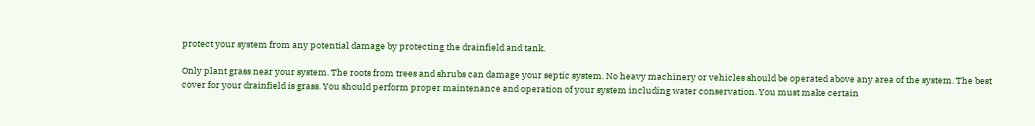protect your system from any potential damage by protecting the drainfield and tank.

Only plant grass near your system. The roots from trees and shrubs can damage your septic system. No heavy machinery or vehicles should be operated above any area of the system. The best cover for your drainfield is grass. You should perform proper maintenance and operation of your system including water conservation. You must make certain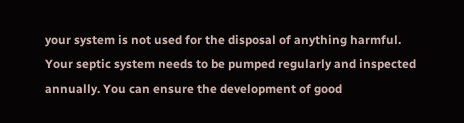your system is not used for the disposal of anything harmful. Your septic system needs to be pumped regularly and inspected annually. You can ensure the development of good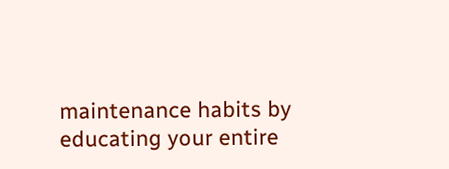maintenance habits by educating your entire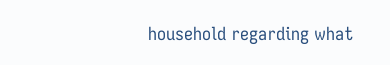household regarding what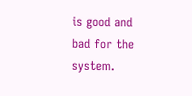is good and bad for the system.